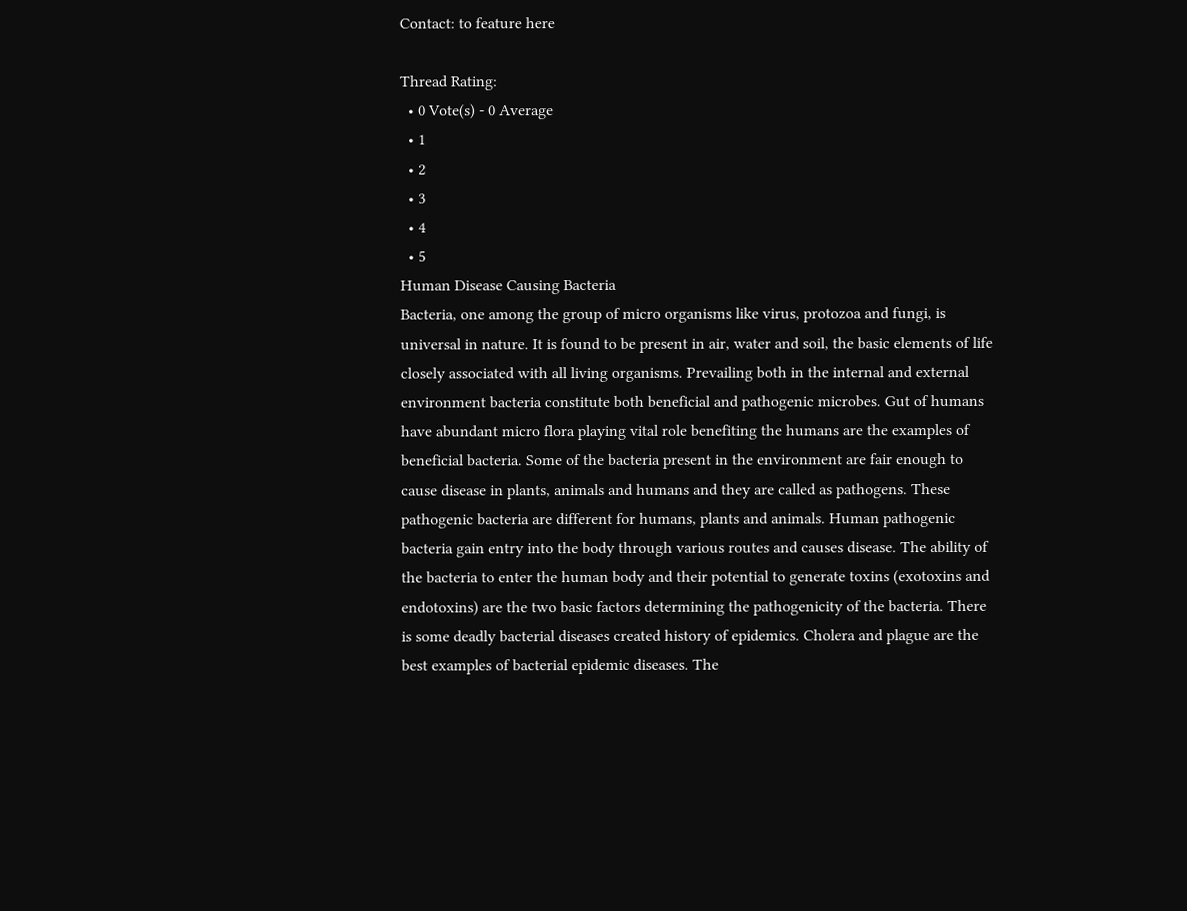Contact: to feature here

Thread Rating:
  • 0 Vote(s) - 0 Average
  • 1
  • 2
  • 3
  • 4
  • 5
Human Disease Causing Bacteria
Bacteria, one among the group of micro organisms like virus, protozoa and fungi, is universal in nature. It is found to be present in air, water and soil, the basic elements of life closely associated with all living organisms. Prevailing both in the internal and external environment bacteria constitute both beneficial and pathogenic microbes. Gut of humans have abundant micro flora playing vital role benefiting the humans are the examples of beneficial bacteria. Some of the bacteria present in the environment are fair enough to cause disease in plants, animals and humans and they are called as pathogens. These pathogenic bacteria are different for humans, plants and animals. Human pathogenic bacteria gain entry into the body through various routes and causes disease. The ability of the bacteria to enter the human body and their potential to generate toxins (exotoxins and endotoxins) are the two basic factors determining the pathogenicity of the bacteria. There is some deadly bacterial diseases created history of epidemics. Cholera and plague are the best examples of bacterial epidemic diseases. The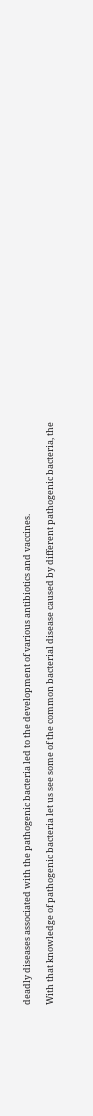deadly diseases associated with the pathogenic bacteria led to the development of various antibiotics and vaccines.

With that knowledge of pathogenic bacteria let us see some of the common bacterial disease caused by different pathogenic bacteria, the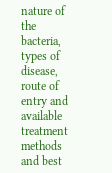nature of the bacteria, types of disease, route of entry and available treatment methods and best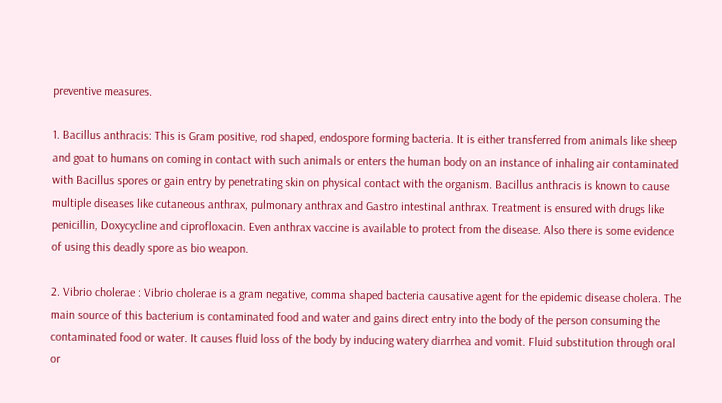preventive measures.

1. Bacillus anthracis: This is Gram positive, rod shaped, endospore forming bacteria. It is either transferred from animals like sheep and goat to humans on coming in contact with such animals or enters the human body on an instance of inhaling air contaminated with Bacillus spores or gain entry by penetrating skin on physical contact with the organism. Bacillus anthracis is known to cause multiple diseases like cutaneous anthrax, pulmonary anthrax and Gastro intestinal anthrax. Treatment is ensured with drugs like penicillin, Doxycycline and ciprofloxacin. Even anthrax vaccine is available to protect from the disease. Also there is some evidence of using this deadly spore as bio weapon.

2. Vibrio cholerae : Vibrio cholerae is a gram negative, comma shaped bacteria causative agent for the epidemic disease cholera. The main source of this bacterium is contaminated food and water and gains direct entry into the body of the person consuming the contaminated food or water. It causes fluid loss of the body by inducing watery diarrhea and vomit. Fluid substitution through oral or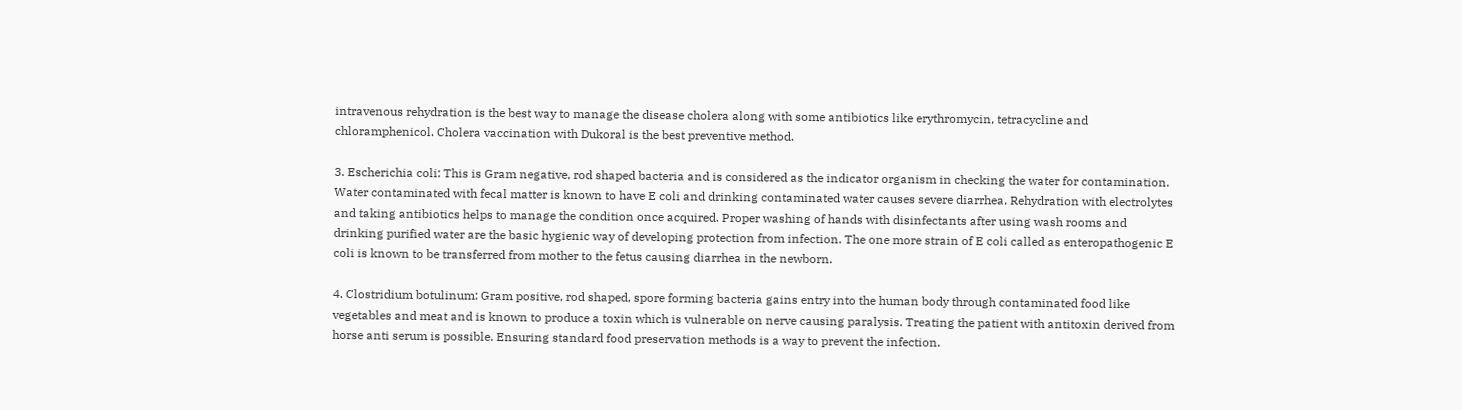intravenous rehydration is the best way to manage the disease cholera along with some antibiotics like erythromycin, tetracycline and chloramphenicol. Cholera vaccination with Dukoral is the best preventive method.

3. Escherichia coli: This is Gram negative, rod shaped bacteria and is considered as the indicator organism in checking the water for contamination. Water contaminated with fecal matter is known to have E coli and drinking contaminated water causes severe diarrhea. Rehydration with electrolytes and taking antibiotics helps to manage the condition once acquired. Proper washing of hands with disinfectants after using wash rooms and drinking purified water are the basic hygienic way of developing protection from infection. The one more strain of E coli called as enteropathogenic E coli is known to be transferred from mother to the fetus causing diarrhea in the newborn.

4. Clostridium botulinum: Gram positive, rod shaped, spore forming bacteria gains entry into the human body through contaminated food like vegetables and meat and is known to produce a toxin which is vulnerable on nerve causing paralysis. Treating the patient with antitoxin derived from horse anti serum is possible. Ensuring standard food preservation methods is a way to prevent the infection.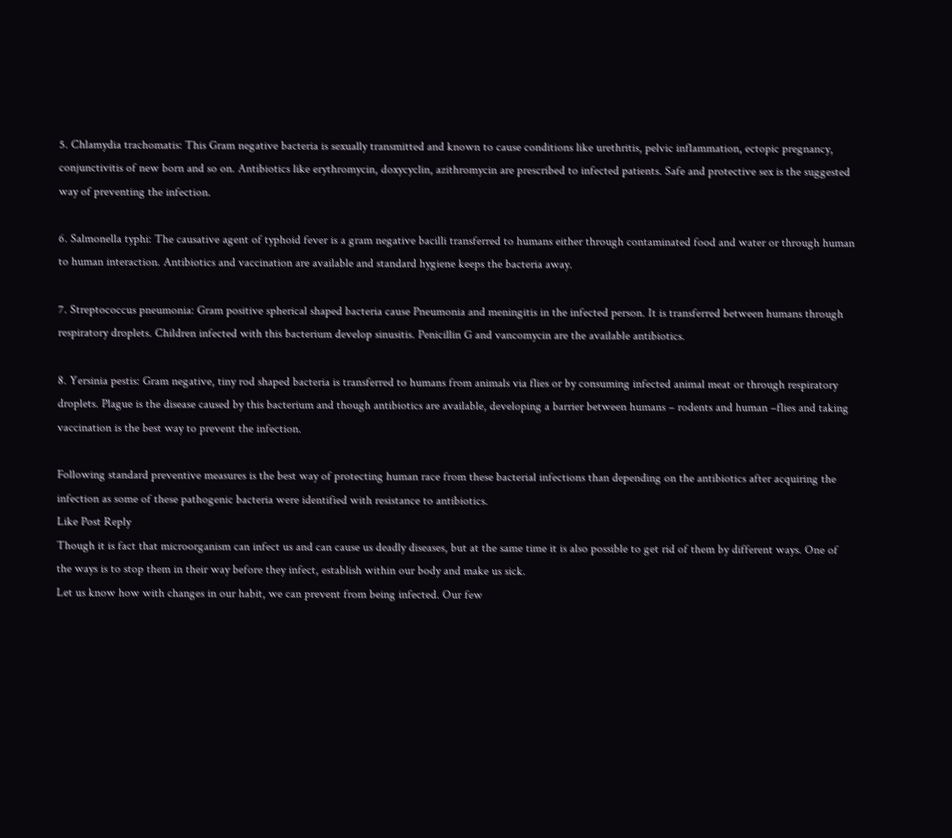5. Chlamydia trachomatis: This Gram negative bacteria is sexually transmitted and known to cause conditions like urethritis, pelvic inflammation, ectopic pregnancy, conjunctivitis of new born and so on. Antibiotics like erythromycin, doxycyclin, azithromycin are prescribed to infected patients. Safe and protective sex is the suggested way of preventing the infection.

6. Salmonella typhi: The causative agent of typhoid fever is a gram negative bacilli transferred to humans either through contaminated food and water or through human to human interaction. Antibiotics and vaccination are available and standard hygiene keeps the bacteria away.

7. Streptococcus pneumonia: Gram positive spherical shaped bacteria cause Pneumonia and meningitis in the infected person. It is transferred between humans through respiratory droplets. Children infected with this bacterium develop sinusitis. Penicillin G and vancomycin are the available antibiotics.

8. Yersinia pestis: Gram negative, tiny rod shaped bacteria is transferred to humans from animals via flies or by consuming infected animal meat or through respiratory droplets. Plague is the disease caused by this bacterium and though antibiotics are available, developing a barrier between humans – rodents and human –flies and taking vaccination is the best way to prevent the infection.

Following standard preventive measures is the best way of protecting human race from these bacterial infections than depending on the antibiotics after acquiring the infection as some of these pathogenic bacteria were identified with resistance to antibiotics.
Like Post Reply
Though it is fact that microorganism can infect us and can cause us deadly diseases, but at the same time it is also possible to get rid of them by different ways. One of the ways is to stop them in their way before they infect, establish within our body and make us sick.
Let us know how with changes in our habit, we can prevent from being infected. Our few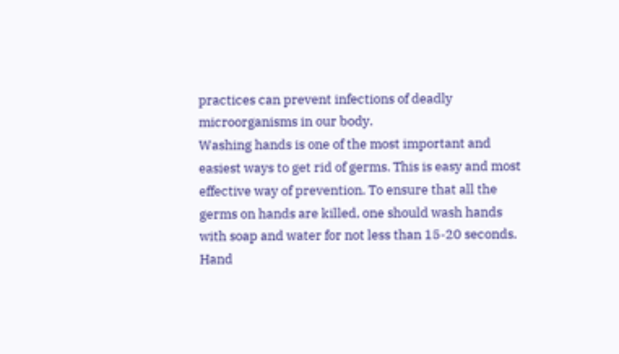practices can prevent infections of deadly microorganisms in our body.
Washing hands is one of the most important and easiest ways to get rid of germs. This is easy and most effective way of prevention. To ensure that all the germs on hands are killed, one should wash hands with soap and water for not less than 15-20 seconds. Hand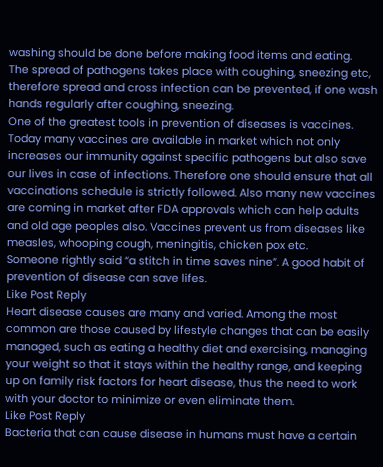washing should be done before making food items and eating.
The spread of pathogens takes place with coughing, sneezing etc, therefore spread and cross infection can be prevented, if one wash hands regularly after coughing, sneezing.
One of the greatest tools in prevention of diseases is vaccines. Today many vaccines are available in market which not only increases our immunity against specific pathogens but also save our lives in case of infections. Therefore one should ensure that all vaccinations schedule is strictly followed. Also many new vaccines are coming in market after FDA approvals which can help adults and old age peoples also. Vaccines prevent us from diseases like measles, whooping cough, meningitis, chicken pox etc.
Someone rightly said “a stitch in time saves nine”. A good habit of prevention of disease can save lifes.
Like Post Reply
Heart disease causes are many and varied. Among the most common are those caused by lifestyle changes that can be easily managed, such as eating a healthy diet and exercising, managing your weight so that it stays within the healthy range, and keeping up on family risk factors for heart disease, thus the need to work with your doctor to minimize or even eliminate them.
Like Post Reply
Bacteria that can cause disease in humans must have a certain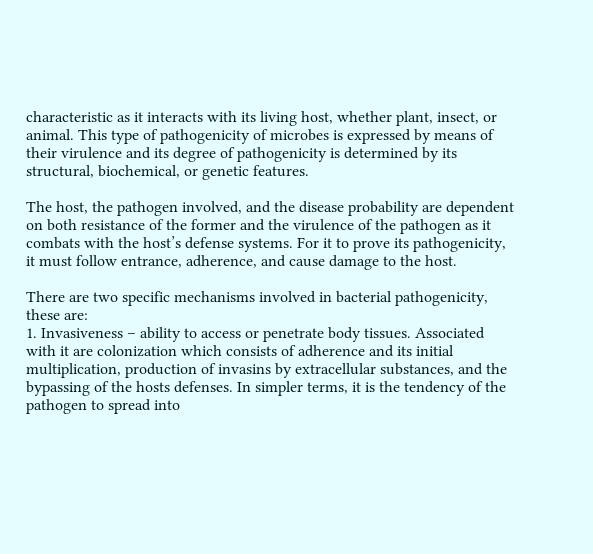characteristic as it interacts with its living host, whether plant, insect, or animal. This type of pathogenicity of microbes is expressed by means of their virulence and its degree of pathogenicity is determined by its structural, biochemical, or genetic features.

The host, the pathogen involved, and the disease probability are dependent on both resistance of the former and the virulence of the pathogen as it combats with the host’s defense systems. For it to prove its pathogenicity, it must follow entrance, adherence, and cause damage to the host.

There are two specific mechanisms involved in bacterial pathogenicity, these are:
1. Invasiveness – ability to access or penetrate body tissues. Associated with it are colonization which consists of adherence and its initial multiplication, production of invasins by extracellular substances, and the bypassing of the hosts defenses. In simpler terms, it is the tendency of the pathogen to spread into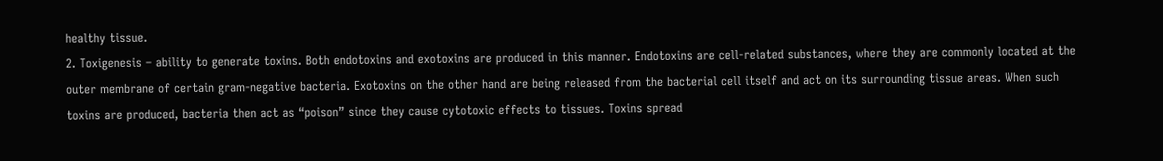healthy tissue.
2. Toxigenesis – ability to generate toxins. Both endotoxins and exotoxins are produced in this manner. Endotoxins are cell-related substances, where they are commonly located at the outer membrane of certain gram-negative bacteria. Exotoxins on the other hand are being released from the bacterial cell itself and act on its surrounding tissue areas. When such toxins are produced, bacteria then act as “poison” since they cause cytotoxic effects to tissues. Toxins spread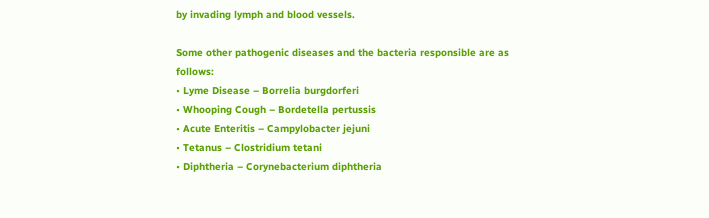by invading lymph and blood vessels.

Some other pathogenic diseases and the bacteria responsible are as follows:
• Lyme Disease – Borrelia burgdorferi
• Whooping Cough – Bordetella pertussis
• Acute Enteritis – Campylobacter jejuni
• Tetanus – Clostridium tetani
• Diphtheria – Corynebacterium diphtheria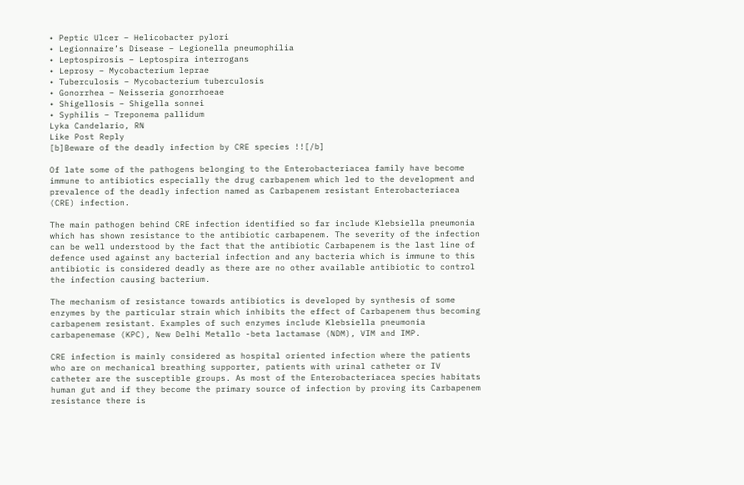• Peptic Ulcer – Helicobacter pylori
• Legionnaire’s Disease – Legionella pneumophilia
• Leptospirosis – Leptospira interrogans
• Leprosy – Mycobacterium leprae
• Tuberculosis – Mycobacterium tuberculosis
• Gonorrhea – Neisseria gonorrhoeae
• Shigellosis – Shigella sonnei
• Syphilis – Treponema pallidum
Lyka Candelario, RN
Like Post Reply
[b]Beware of the deadly infection by CRE species !![/b]

Of late some of the pathogens belonging to the Enterobacteriacea family have become immune to antibiotics especially the drug carbapenem which led to the development and prevalence of the deadly infection named as Carbapenem resistant Enterobacteriacea (CRE) infection.

The main pathogen behind CRE infection identified so far include Klebsiella pneumonia which has shown resistance to the antibiotic carbapenem. The severity of the infection can be well understood by the fact that the antibiotic Carbapenem is the last line of defence used against any bacterial infection and any bacteria which is immune to this antibiotic is considered deadly as there are no other available antibiotic to control the infection causing bacterium.

The mechanism of resistance towards antibiotics is developed by synthesis of some enzymes by the particular strain which inhibits the effect of Carbapenem thus becoming carbapenem resistant. Examples of such enzymes include Klebsiella pneumonia carbapenemase (KPC), New Delhi Metallo -beta lactamase (NDM), VIM and IMP.

CRE infection is mainly considered as hospital oriented infection where the patients who are on mechanical breathing supporter, patients with urinal catheter or IV catheter are the susceptible groups. As most of the Enterobacteriacea species habitats human gut and if they become the primary source of infection by proving its Carbapenem resistance there is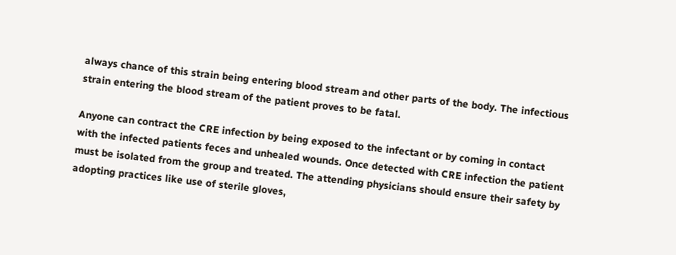always chance of this strain being entering blood stream and other parts of the body. The infectious strain entering the blood stream of the patient proves to be fatal.

Anyone can contract the CRE infection by being exposed to the infectant or by coming in contact with the infected patients feces and unhealed wounds. Once detected with CRE infection the patient must be isolated from the group and treated. The attending physicians should ensure their safety by adopting practices like use of sterile gloves,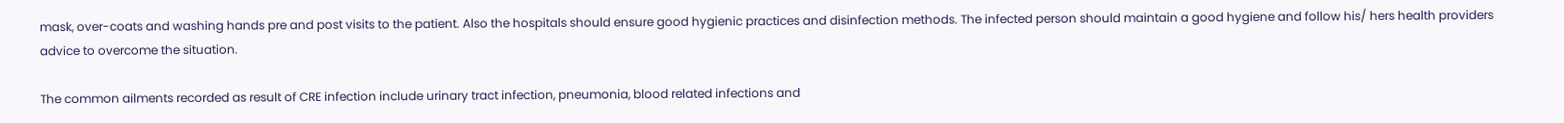mask, over-coats and washing hands pre and post visits to the patient. Also the hospitals should ensure good hygienic practices and disinfection methods. The infected person should maintain a good hygiene and follow his/ hers health providers advice to overcome the situation.

The common ailments recorded as result of CRE infection include urinary tract infection, pneumonia, blood related infections and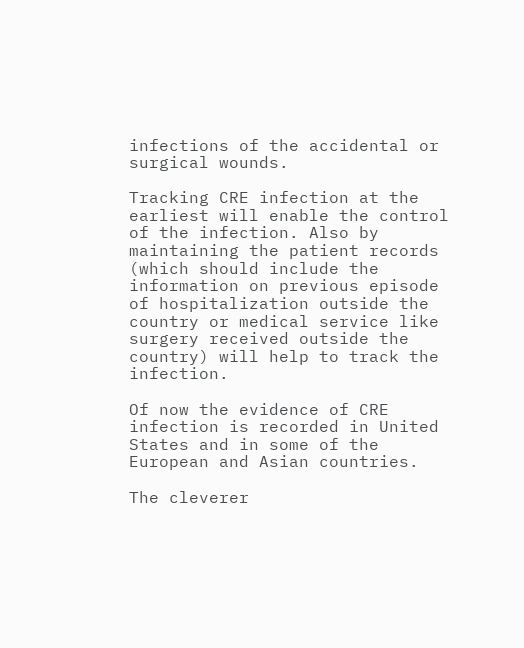infections of the accidental or surgical wounds.

Tracking CRE infection at the earliest will enable the control of the infection. Also by maintaining the patient records (which should include the information on previous episode of hospitalization outside the country or medical service like surgery received outside the country) will help to track the infection.

Of now the evidence of CRE infection is recorded in United States and in some of the European and Asian countries.

The cleverer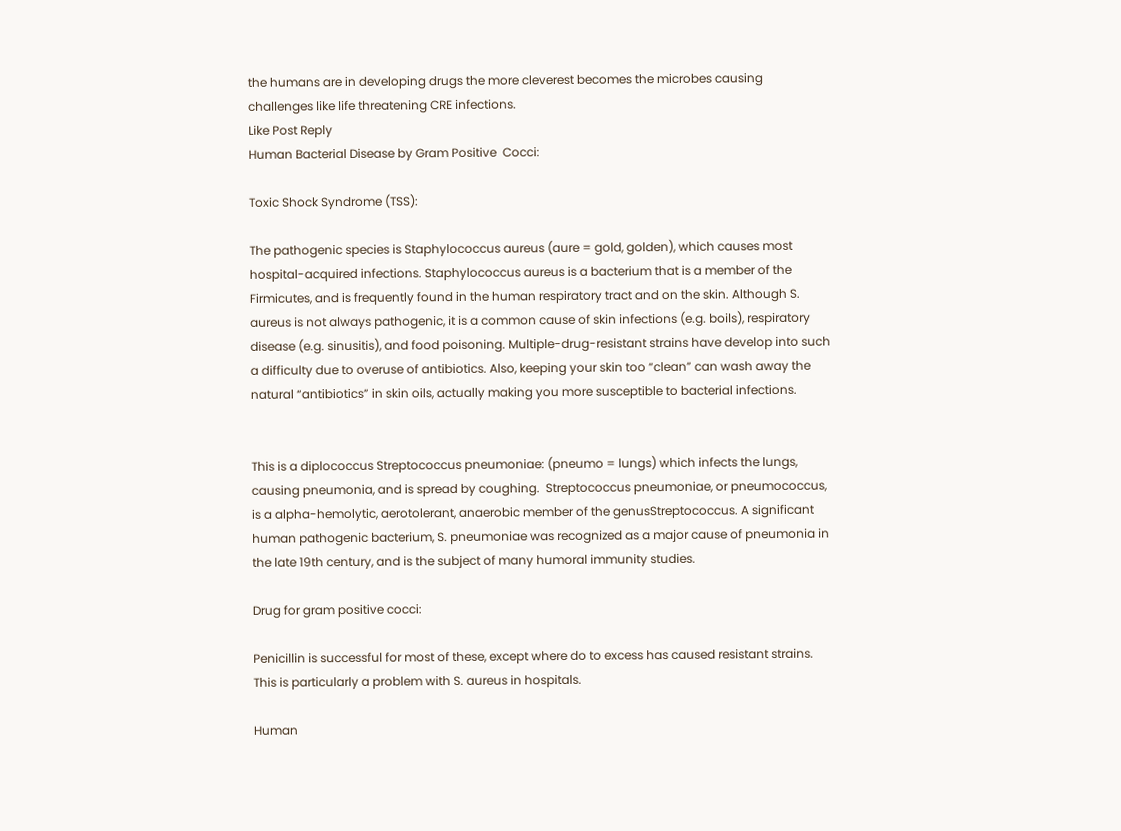the humans are in developing drugs the more cleverest becomes the microbes causing challenges like life threatening CRE infections.
Like Post Reply
Human Bacterial Disease by Gram Positive  Cocci:

Toxic Shock Syndrome (TSS):

The pathogenic species is Staphylococcus aureus (aure = gold, golden), which causes most hospital-acquired infections. Staphylococcus aureus is a bacterium that is a member of the Firmicutes, and is frequently found in the human respiratory tract and on the skin. Although S. aureus is not always pathogenic, it is a common cause of skin infections (e.g. boils), respiratory disease (e.g. sinusitis), and food poisoning. Multiple-drug-resistant strains have develop into such a difficulty due to overuse of antibiotics. Also, keeping your skin too “clean” can wash away the natural “antibiotics” in skin oils, actually making you more susceptible to bacterial infections.


This is a diplococcus Streptococcus pneumoniae: (pneumo = lungs) which infects the lungs, causing pneumonia, and is spread by coughing.  Streptococcus pneumoniae, or pneumococcus, is a alpha-hemolytic, aerotolerant, anaerobic member of the genusStreptococcus. A significant human pathogenic bacterium, S. pneumoniae was recognized as a major cause of pneumonia in the late 19th century, and is the subject of many humoral immunity studies.

Drug for gram positive cocci:

Penicillin is successful for most of these, except where do to excess has caused resistant strains. This is particularly a problem with S. aureus in hospitals.

Human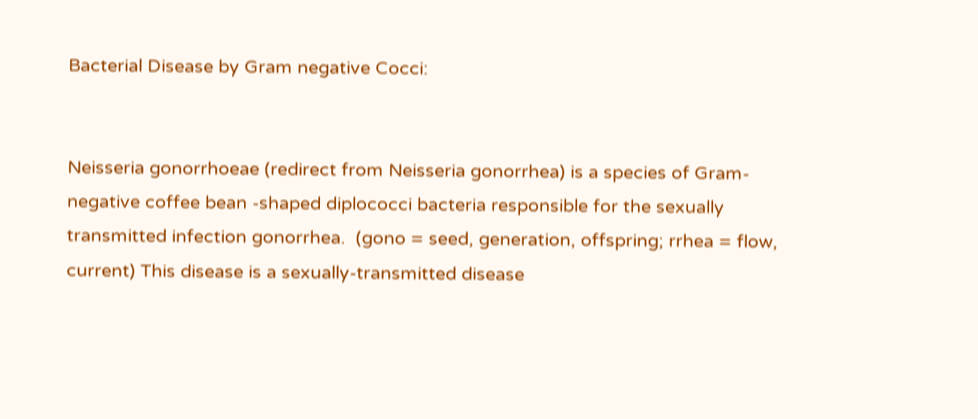Bacterial Disease by Gram negative Cocci:


Neisseria gonorrhoeae (redirect from Neisseria gonorrhea) is a species of Gram-negative coffee bean -shaped diplococci bacteria responsible for the sexually transmitted infection gonorrhea.  (gono = seed, generation, offspring; rrhea = flow, current) This disease is a sexually-transmitted disease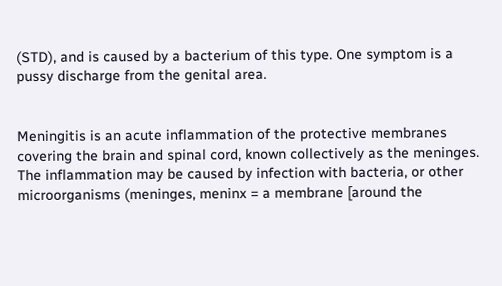(STD), and is caused by a bacterium of this type. One symptom is a pussy discharge from the genital area.


Meningitis is an acute inflammation of the protective membranes covering the brain and spinal cord, known collectively as the meninges. The inflammation may be caused by infection with bacteria, or other microorganisms (meninges, meninx = a membrane [around the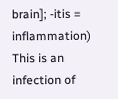brain]; -itis = inflammation) This is an infection of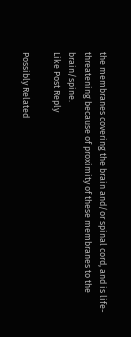the membranes covering the brain and/or spinal cord, and is life-threatening because of proximity of these membranes to the brain/spine.
Like Post Reply

Possibly Related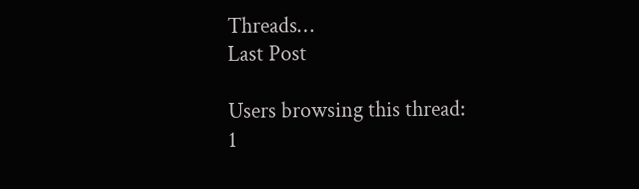Threads…
Last Post

Users browsing this thread:
1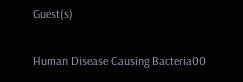Guest(s)

Human Disease Causing Bacteria00